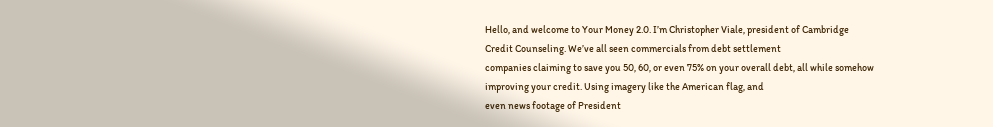Hello, and welcome to Your Money 2.0. I’m Christopher Viale, president of Cambridge
Credit Counseling. We’ve all seen commercials from debt settlement
companies claiming to save you 50, 60, or even 75% on your overall debt, all while somehow
improving your credit. Using imagery like the American flag, and
even news footage of President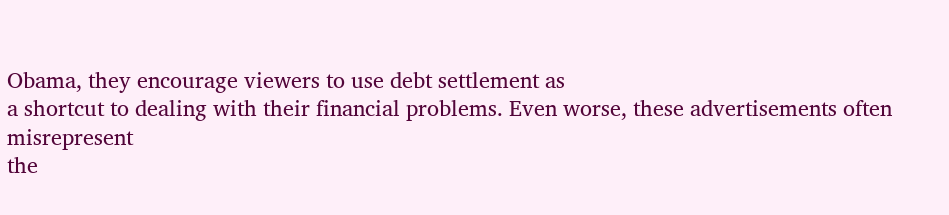Obama, they encourage viewers to use debt settlement as
a shortcut to dealing with their financial problems. Even worse, these advertisements often misrepresent
the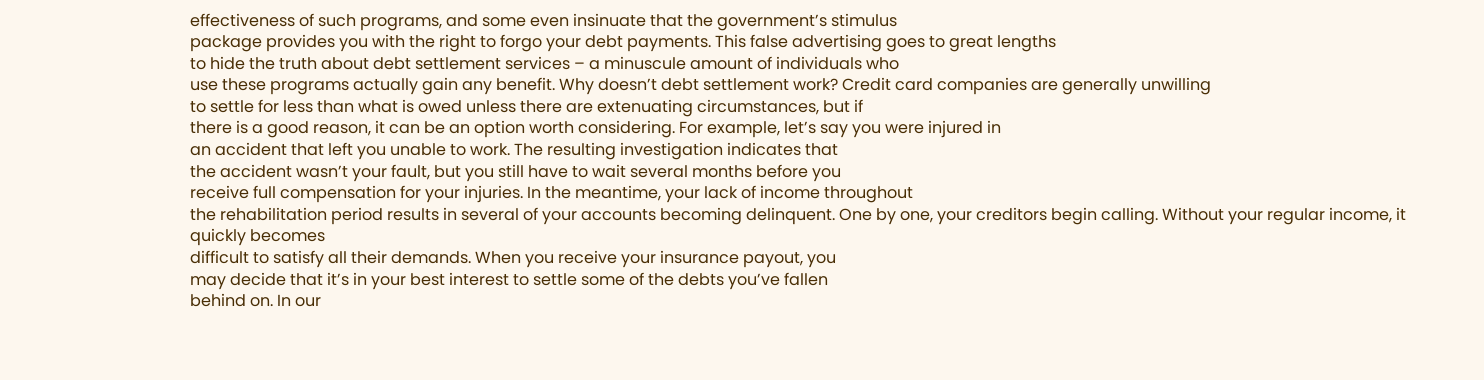effectiveness of such programs, and some even insinuate that the government’s stimulus
package provides you with the right to forgo your debt payments. This false advertising goes to great lengths
to hide the truth about debt settlement services – a minuscule amount of individuals who
use these programs actually gain any benefit. Why doesn’t debt settlement work? Credit card companies are generally unwilling
to settle for less than what is owed unless there are extenuating circumstances, but if
there is a good reason, it can be an option worth considering. For example, let’s say you were injured in
an accident that left you unable to work. The resulting investigation indicates that
the accident wasn’t your fault, but you still have to wait several months before you
receive full compensation for your injuries. In the meantime, your lack of income throughout
the rehabilitation period results in several of your accounts becoming delinquent. One by one, your creditors begin calling. Without your regular income, it quickly becomes
difficult to satisfy all their demands. When you receive your insurance payout, you
may decide that it’s in your best interest to settle some of the debts you’ve fallen
behind on. In our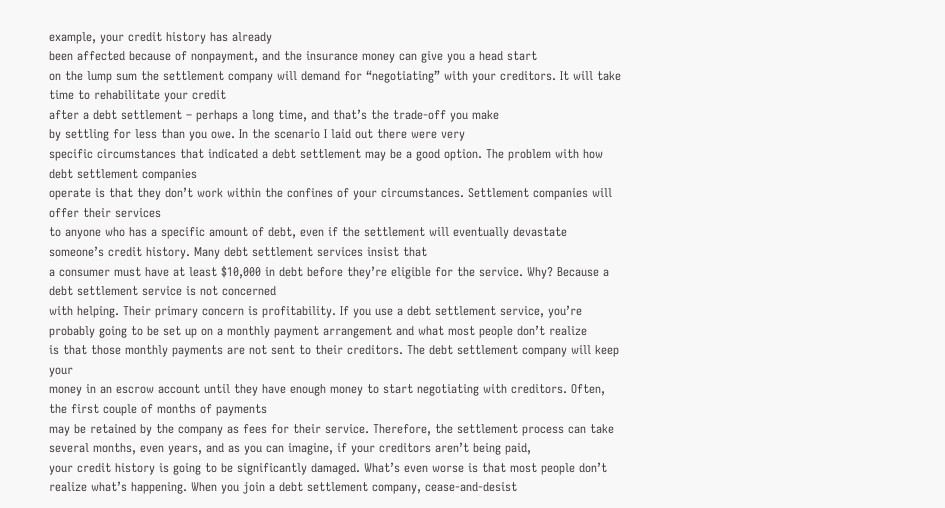example, your credit history has already
been affected because of nonpayment, and the insurance money can give you a head start
on the lump sum the settlement company will demand for “negotiating” with your creditors. It will take time to rehabilitate your credit
after a debt settlement – perhaps a long time, and that’s the trade-off you make
by settling for less than you owe. In the scenario I laid out there were very
specific circumstances that indicated a debt settlement may be a good option. The problem with how debt settlement companies
operate is that they don’t work within the confines of your circumstances. Settlement companies will offer their services
to anyone who has a specific amount of debt, even if the settlement will eventually devastate
someone’s credit history. Many debt settlement services insist that
a consumer must have at least $10,000 in debt before they’re eligible for the service. Why? Because a debt settlement service is not concerned
with helping. Their primary concern is profitability. If you use a debt settlement service, you’re
probably going to be set up on a monthly payment arrangement and what most people don’t realize
is that those monthly payments are not sent to their creditors. The debt settlement company will keep your
money in an escrow account until they have enough money to start negotiating with creditors. Often, the first couple of months of payments
may be retained by the company as fees for their service. Therefore, the settlement process can take
several months, even years, and as you can imagine, if your creditors aren’t being paid,
your credit history is going to be significantly damaged. What’s even worse is that most people don’t
realize what’s happening. When you join a debt settlement company, cease-and-desist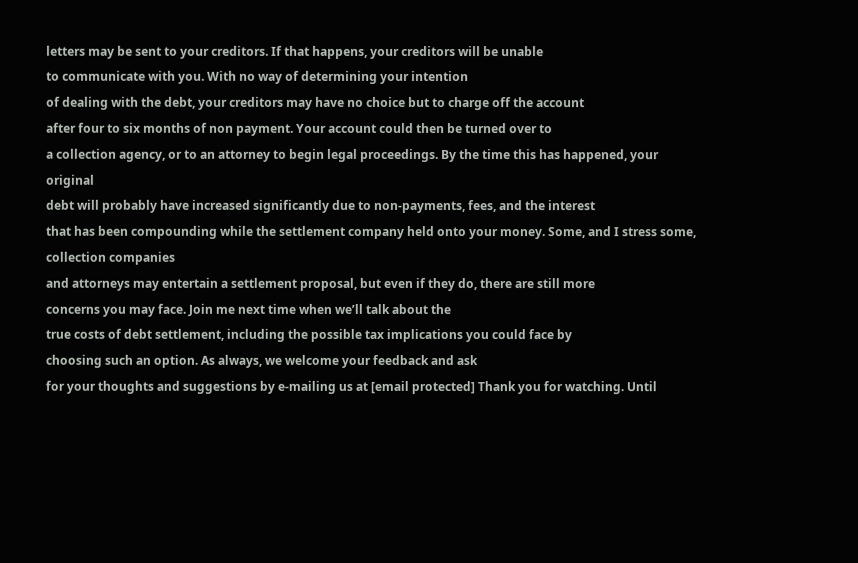letters may be sent to your creditors. If that happens, your creditors will be unable
to communicate with you. With no way of determining your intention
of dealing with the debt, your creditors may have no choice but to charge off the account
after four to six months of non payment. Your account could then be turned over to
a collection agency, or to an attorney to begin legal proceedings. By the time this has happened, your original
debt will probably have increased significantly due to non-payments, fees, and the interest
that has been compounding while the settlement company held onto your money. Some, and I stress some, collection companies
and attorneys may entertain a settlement proposal, but even if they do, there are still more
concerns you may face. Join me next time when we’ll talk about the
true costs of debt settlement, including the possible tax implications you could face by
choosing such an option. As always, we welcome your feedback and ask
for your thoughts and suggestions by e-mailing us at [email protected] Thank you for watching. Until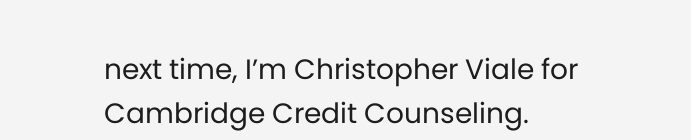next time, I’m Christopher Viale for
Cambridge Credit Counseling.